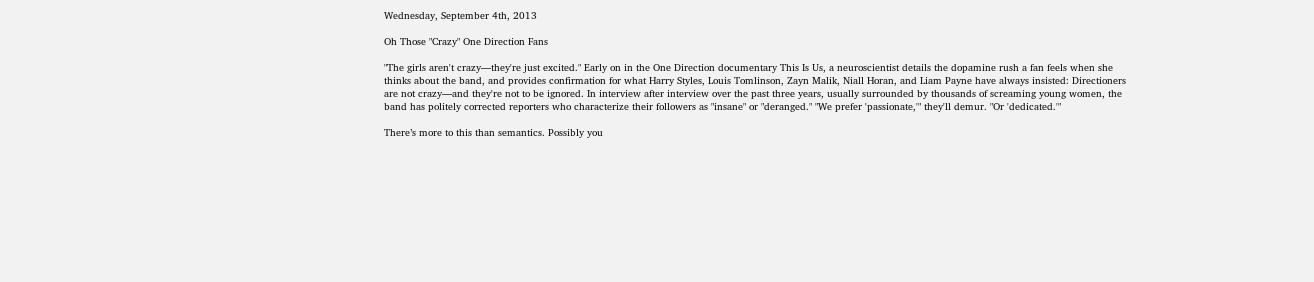Wednesday, September 4th, 2013

Oh Those "Crazy" One Direction Fans

"The girls aren't crazy—they're just excited." Early on in the One Direction documentary This Is Us, a neuroscientist details the dopamine rush a fan feels when she thinks about the band, and provides confirmation for what Harry Styles, Louis Tomlinson, Zayn Malik, Niall Horan, and Liam Payne have always insisted: Directioners are not crazy—and they're not to be ignored. In interview after interview over the past three years, usually surrounded by thousands of screaming young women, the band has politely corrected reporters who characterize their followers as "insane" or "deranged." "We prefer 'passionate,'" they'll demur. "Or 'dedicated.'"

There’s more to this than semantics. Possibly you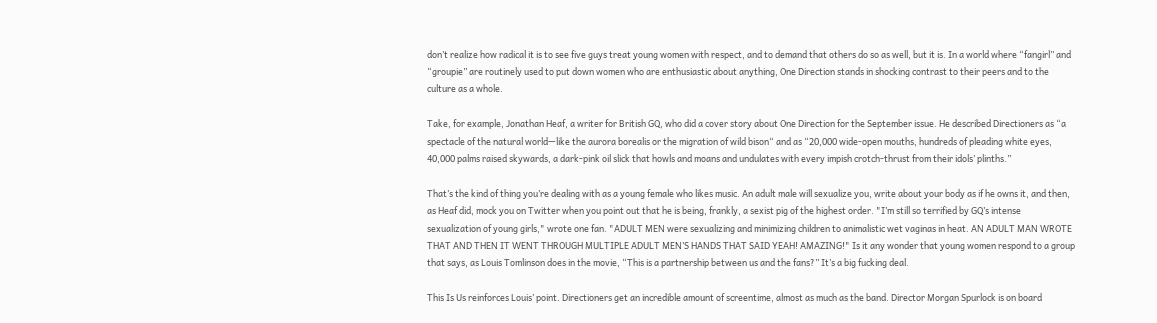don’t realize how radical it is to see five guys treat young women with respect, and to demand that others do so as well, but it is. In a world where “fangirl” and “groupie” are routinely used to put down women who are enthusiastic about anything, One Direction stands in shocking contrast to their peers and to the culture as a whole.

Take, for example, Jonathan Heaf, a writer for British GQ, who did a cover story about One Direction for the September issue. He described Directioners as “a spectacle of the natural world—like the aurora borealis or the migration of wild bison“ and as “20,000 wide-open mouths, hundreds of pleading white eyes, 40,000 palms raised skywards, a dark-pink oil slick that howls and moans and undulates with every impish crotch-thrust from their idols’ plinths.”

That’s the kind of thing you’re dealing with as a young female who likes music. An adult male will sexualize you, write about your body as if he owns it, and then, as Heaf did, mock you on Twitter when you point out that he is being, frankly, a sexist pig of the highest order. "I’m still so terrified by GQ’s intense sexualization of young girls," wrote one fan. "ADULT MEN were sexualizing and minimizing children to animalistic wet vaginas in heat. AN ADULT MAN WROTE THAT AND THEN IT WENT THROUGH MULTIPLE ADULT MEN’S HANDS THAT SAID YEAH! AMAZING!" Is it any wonder that young women respond to a group that says, as Louis Tomlinson does in the movie, “This is a partnership between us and the fans?” It’s a big fucking deal.

This Is Us reinforces Louis’ point. Directioners get an incredible amount of screentime, almost as much as the band. Director Morgan Spurlock is on board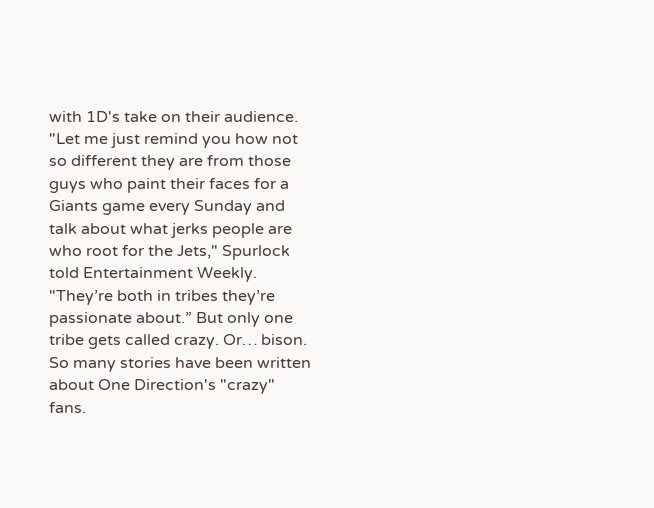with 1D's take on their audience. "Let me just remind you how not so different they are from those guys who paint their faces for a Giants game every Sunday and talk about what jerks people are who root for the Jets," Spurlock told Entertainment Weekly. "They’re both in tribes they’re passionate about.” But only one tribe gets called crazy. Or… bison. So many stories have been written about One Direction's "crazy" fans.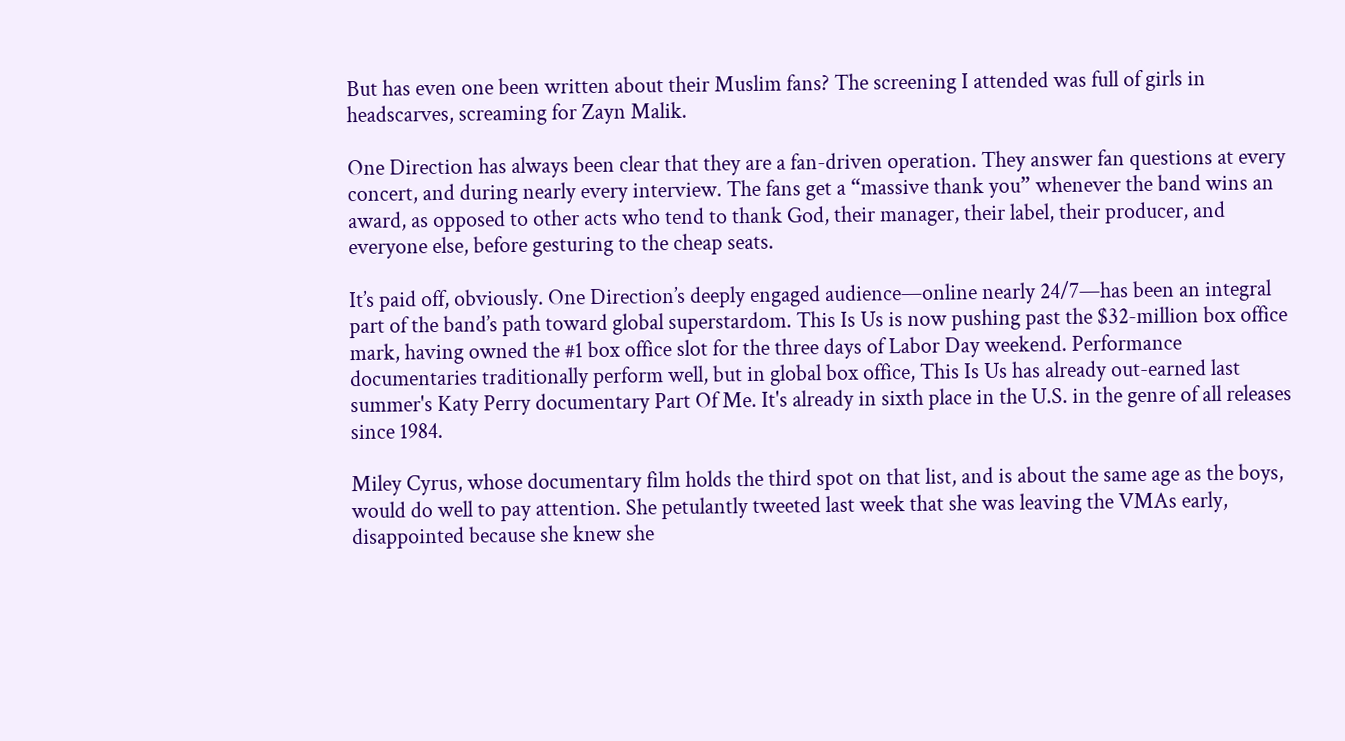But has even one been written about their Muslim fans? The screening I attended was full of girls in headscarves, screaming for Zayn Malik.

One Direction has always been clear that they are a fan-driven operation. They answer fan questions at every concert, and during nearly every interview. The fans get a “massive thank you” whenever the band wins an award, as opposed to other acts who tend to thank God, their manager, their label, their producer, and everyone else, before gesturing to the cheap seats.

It’s paid off, obviously. One Direction’s deeply engaged audience—online nearly 24/7—has been an integral part of the band’s path toward global superstardom. This Is Us is now pushing past the $32-million box office mark, having owned the #1 box office slot for the three days of Labor Day weekend. Performance documentaries traditionally perform well, but in global box office, This Is Us has already out-earned last summer's Katy Perry documentary Part Of Me. It's already in sixth place in the U.S. in the genre of all releases since 1984.

Miley Cyrus, whose documentary film holds the third spot on that list, and is about the same age as the boys, would do well to pay attention. She petulantly tweeted last week that she was leaving the VMAs early, disappointed because she knew she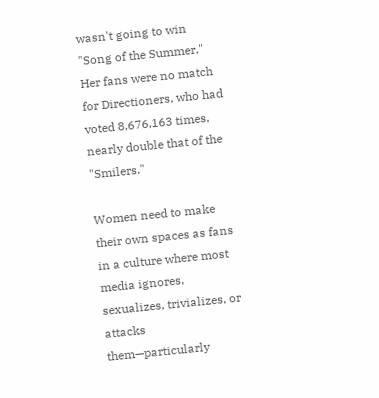wasn't going to win "Song of the Summer." Her fans were no match for Directioners, who had voted 8,676,163 times, nearly double that of the "Smilers."

Women need to make their own spaces as fans in a culture where most media ignores, sexualizes, trivializes, or attacks them—particularly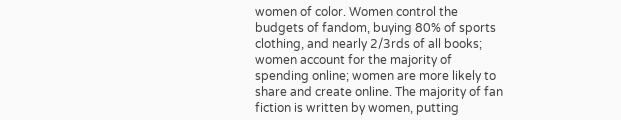women of color. Women control the budgets of fandom, buying 80% of sports clothing, and nearly 2/3rds of all books; women account for the majority of spending online; women are more likely to share and create online. The majority of fan fiction is written by women, putting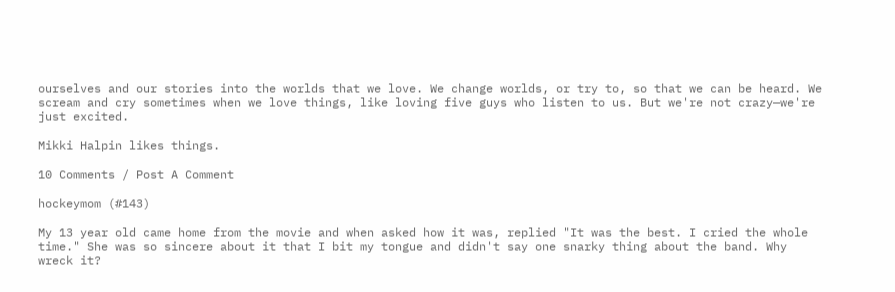ourselves and our stories into the worlds that we love. We change worlds, or try to, so that we can be heard. We scream and cry sometimes when we love things, like loving five guys who listen to us. But we're not crazy—we're just excited.

Mikki Halpin likes things.

10 Comments / Post A Comment

hockeymom (#143)

My 13 year old came home from the movie and when asked how it was, replied "It was the best. I cried the whole time." She was so sincere about it that I bit my tongue and didn't say one snarky thing about the band. Why wreck it?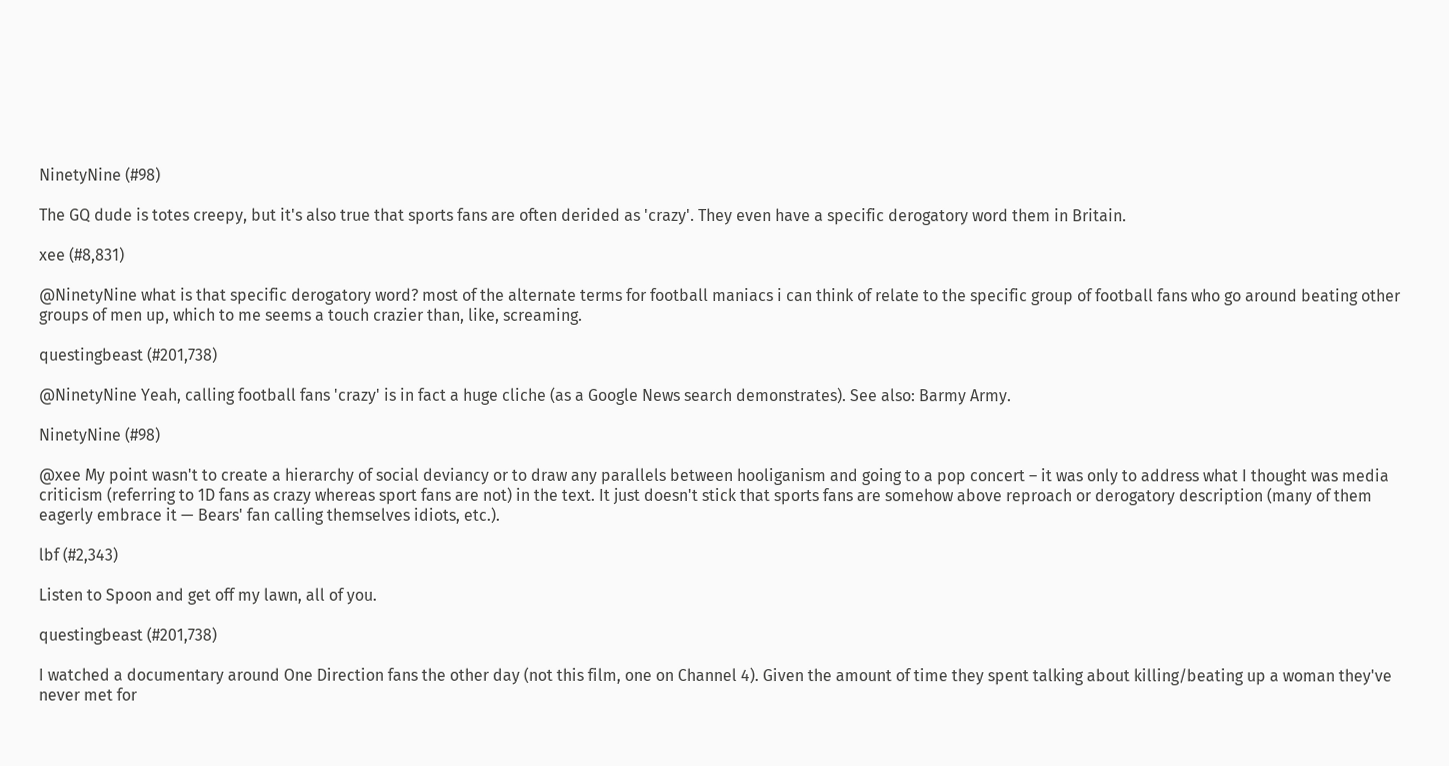NinetyNine (#98)

The GQ dude is totes creepy, but it's also true that sports fans are often derided as 'crazy'. They even have a specific derogatory word them in Britain.

xee (#8,831)

@NinetyNine what is that specific derogatory word? most of the alternate terms for football maniacs i can think of relate to the specific group of football fans who go around beating other groups of men up, which to me seems a touch crazier than, like, screaming.

questingbeast (#201,738)

@NinetyNine Yeah, calling football fans 'crazy' is in fact a huge cliche (as a Google News search demonstrates). See also: Barmy Army.

NinetyNine (#98)

@xee My point wasn't to create a hierarchy of social deviancy or to draw any parallels between hooliganism and going to a pop concert – it was only to address what I thought was media criticism (referring to 1D fans as crazy whereas sport fans are not) in the text. It just doesn't stick that sports fans are somehow above reproach or derogatory description (many of them eagerly embrace it — Bears' fan calling themselves idiots, etc.).

lbf (#2,343)

Listen to Spoon and get off my lawn, all of you.

questingbeast (#201,738)

I watched a documentary around One Direction fans the other day (not this film, one on Channel 4). Given the amount of time they spent talking about killing/beating up a woman they've never met for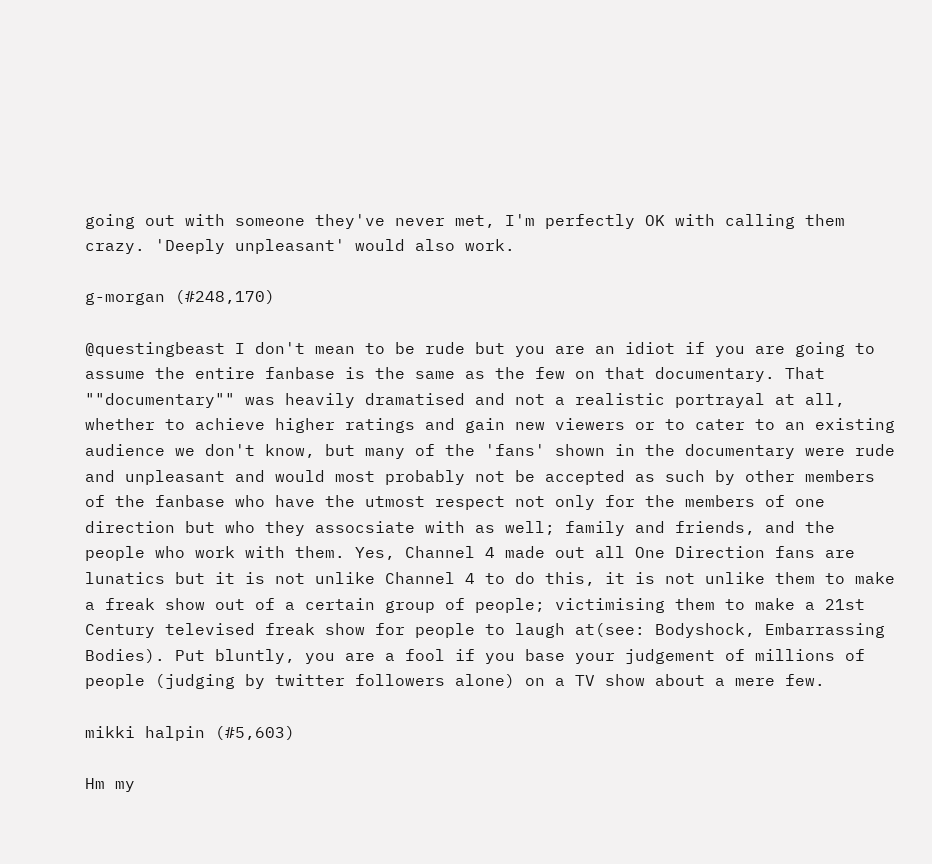going out with someone they've never met, I'm perfectly OK with calling them crazy. 'Deeply unpleasant' would also work.

g-morgan (#248,170)

@questingbeast I don't mean to be rude but you are an idiot if you are going to assume the entire fanbase is the same as the few on that documentary. That ""documentary"" was heavily dramatised and not a realistic portrayal at all, whether to achieve higher ratings and gain new viewers or to cater to an existing audience we don't know, but many of the 'fans' shown in the documentary were rude and unpleasant and would most probably not be accepted as such by other members of the fanbase who have the utmost respect not only for the members of one direction but who they assocsiate with as well; family and friends, and the people who work with them. Yes, Channel 4 made out all One Direction fans are lunatics but it is not unlike Channel 4 to do this, it is not unlike them to make a freak show out of a certain group of people; victimising them to make a 21st Century televised freak show for people to laugh at(see: Bodyshock, Embarrassing Bodies). Put bluntly, you are a fool if you base your judgement of millions of people (judging by twitter followers alone) on a TV show about a mere few.

mikki halpin (#5,603)

Hm my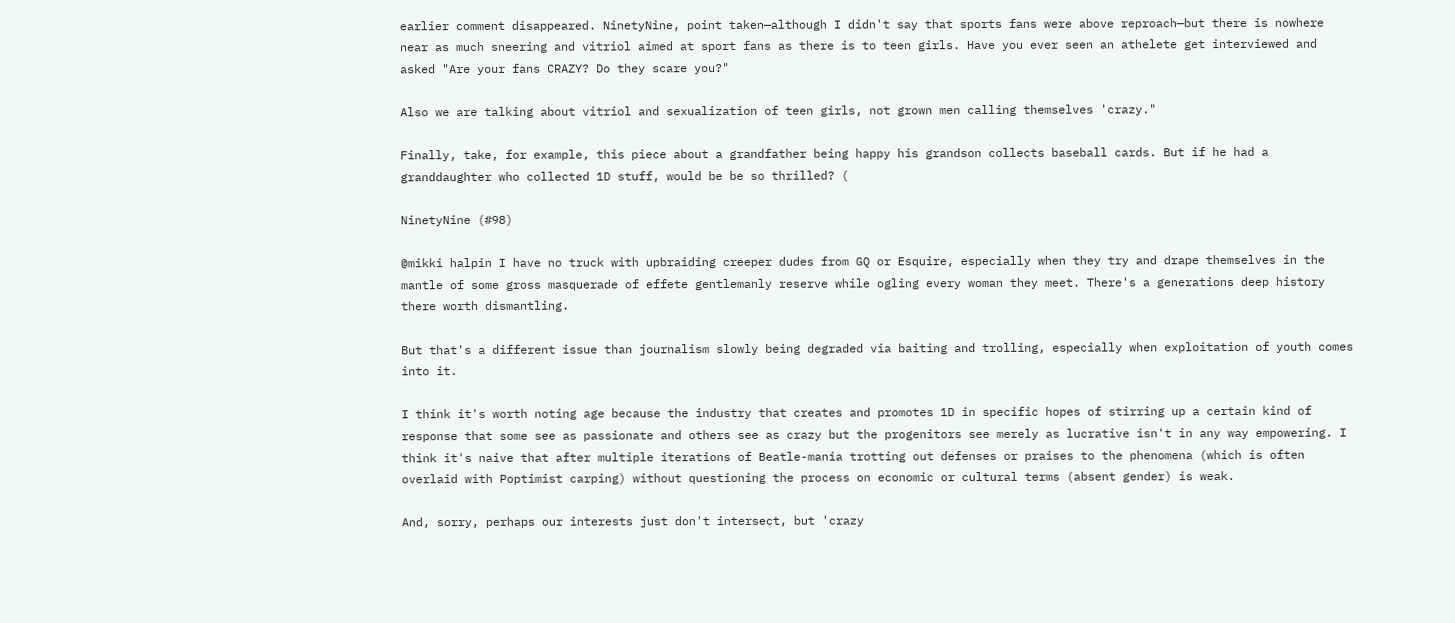earlier comment disappeared. NinetyNine, point taken—although I didn't say that sports fans were above reproach—but there is nowhere near as much sneering and vitriol aimed at sport fans as there is to teen girls. Have you ever seen an athelete get interviewed and asked "Are your fans CRAZY? Do they scare you?"

Also we are talking about vitriol and sexualization of teen girls, not grown men calling themselves 'crazy."

Finally, take, for example, this piece about a grandfather being happy his grandson collects baseball cards. But if he had a granddaughter who collected 1D stuff, would be be so thrilled? (

NinetyNine (#98)

@mikki halpin I have no truck with upbraiding creeper dudes from GQ or Esquire, especially when they try and drape themselves in the mantle of some gross masquerade of effete gentlemanly reserve while ogling every woman they meet. There's a generations deep history there worth dismantling.

But that's a different issue than journalism slowly being degraded via baiting and trolling, especially when exploitation of youth comes into it.

I think it's worth noting age because the industry that creates and promotes 1D in specific hopes of stirring up a certain kind of response that some see as passionate and others see as crazy but the progenitors see merely as lucrative isn't in any way empowering. I think it's naive that after multiple iterations of Beatle-mania trotting out defenses or praises to the phenomena (which is often overlaid with Poptimist carping) without questioning the process on economic or cultural terms (absent gender) is weak.

And, sorry, perhaps our interests just don't intersect, but 'crazy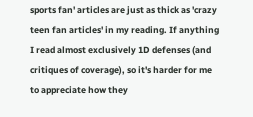sports fan' articles are just as thick as 'crazy teen fan articles' in my reading. If anything I read almost exclusively 1D defenses (and critiques of coverage), so it's harder for me to appreciate how they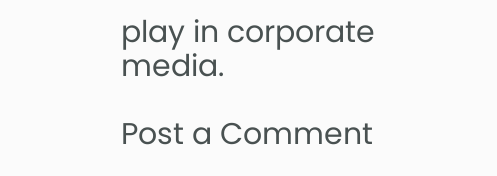play in corporate media.

Post a Comment